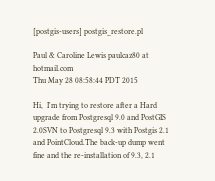[postgis-users] postgis_restore.pl

Paul & Caroline Lewis paulcaz80 at hotmail.com
Thu May 28 08:58:44 PDT 2015

Hi,  I'm trying to restore after a Hard upgrade from Postgresql 9.0 and PostGIS 2.0SVN to Postgresql 9.3 with Postgis 2.1 and PointCloud.The back-up dump went fine and the re-installation of 9.3, 2.1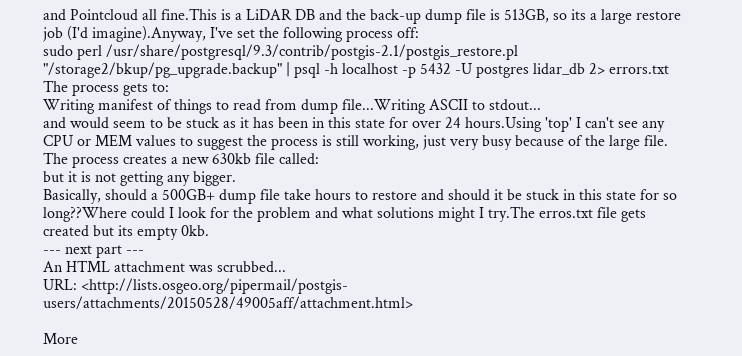and Pointcloud all fine.This is a LiDAR DB and the back-up dump file is 513GB, so its a large restore job (I'd imagine).Anyway, I've set the following process off:
sudo perl /usr/share/postgresql/9.3/contrib/postgis-2.1/postgis_restore.pl "/storage2/bkup/pg_upgrade.backup" | psql -h localhost -p 5432 -U postgres lidar_db 2> errors.txt
The process gets to:
Writing manifest of things to read from dump file...Writing ASCII to stdout...
and would seem to be stuck as it has been in this state for over 24 hours.Using 'top' I can't see any CPU or MEM values to suggest the process is still working, just very busy because of the large file.
The process creates a new 630kb file called:
but it is not getting any bigger.
Basically, should a 500GB+ dump file take hours to restore and should it be stuck in this state for so long??Where could I look for the problem and what solutions might I try.The erros.txt file gets created but its empty 0kb.
--- next part ---
An HTML attachment was scrubbed...
URL: <http://lists.osgeo.org/pipermail/postgis-users/attachments/20150528/49005aff/attachment.html>

More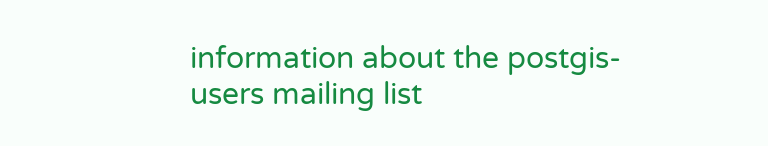information about the postgis-users mailing list